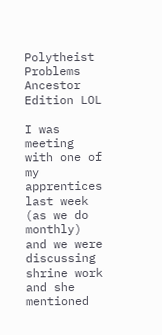Polytheist Problems Ancestor Edition LOL

I was meeting with one of my apprentices last week (as we do monthly) and we were discussing shrine work and she mentioned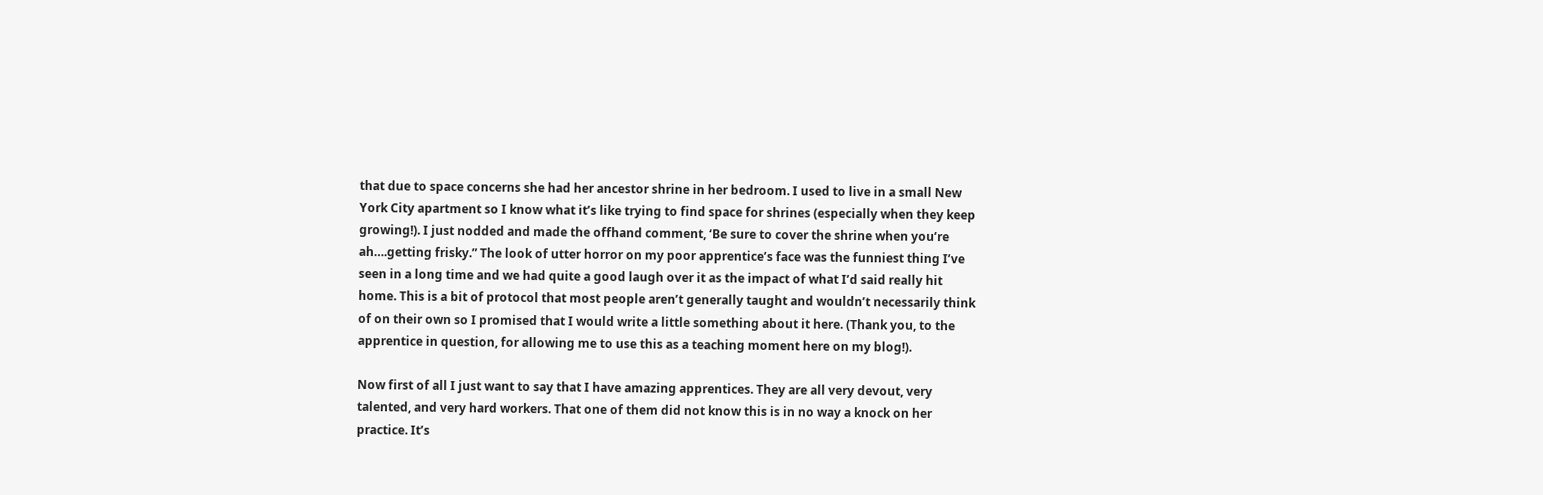that due to space concerns she had her ancestor shrine in her bedroom. I used to live in a small New York City apartment so I know what it’s like trying to find space for shrines (especially when they keep growing!). I just nodded and made the offhand comment, ‘Be sure to cover the shrine when you’re ah….getting frisky.” The look of utter horror on my poor apprentice’s face was the funniest thing I’ve seen in a long time and we had quite a good laugh over it as the impact of what I’d said really hit home. This is a bit of protocol that most people aren’t generally taught and wouldn’t necessarily think of on their own so I promised that I would write a little something about it here. (Thank you, to the apprentice in question, for allowing me to use this as a teaching moment here on my blog!).

Now first of all I just want to say that I have amazing apprentices. They are all very devout, very talented, and very hard workers. That one of them did not know this is in no way a knock on her practice. It’s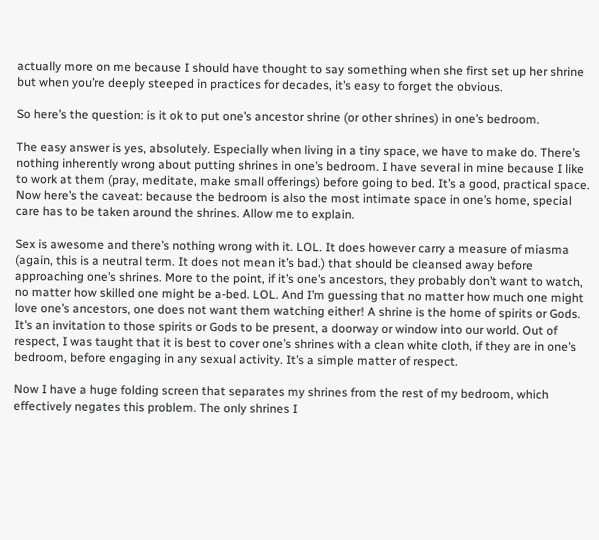actually more on me because I should have thought to say something when she first set up her shrine but when you’re deeply steeped in practices for decades, it’s easy to forget the obvious.

So here’s the question: is it ok to put one’s ancestor shrine (or other shrines) in one’s bedroom.

The easy answer is yes, absolutely. Especially when living in a tiny space, we have to make do. There’s nothing inherently wrong about putting shrines in one’s bedroom. I have several in mine because I like to work at them (pray, meditate, make small offerings) before going to bed. It’s a good, practical space. Now here’s the caveat: because the bedroom is also the most intimate space in one’s home, special care has to be taken around the shrines. Allow me to explain.

Sex is awesome and there’s nothing wrong with it. LOL. It does however carry a measure of miasma (again, this is a neutral term. It does not mean it’s bad.) that should be cleansed away before approaching one’s shrines. More to the point, if it’s one’s ancestors, they probably don’t want to watch, no matter how skilled one might be a-bed. LOL. And I’m guessing that no matter how much one might love one’s ancestors, one does not want them watching either! A shrine is the home of spirits or Gods. It’s an invitation to those spirits or Gods to be present, a doorway or window into our world. Out of respect, I was taught that it is best to cover one’s shrines with a clean white cloth, if they are in one’s bedroom, before engaging in any sexual activity. It’s a simple matter of respect.

Now I have a huge folding screen that separates my shrines from the rest of my bedroom, which effectively negates this problem. The only shrines I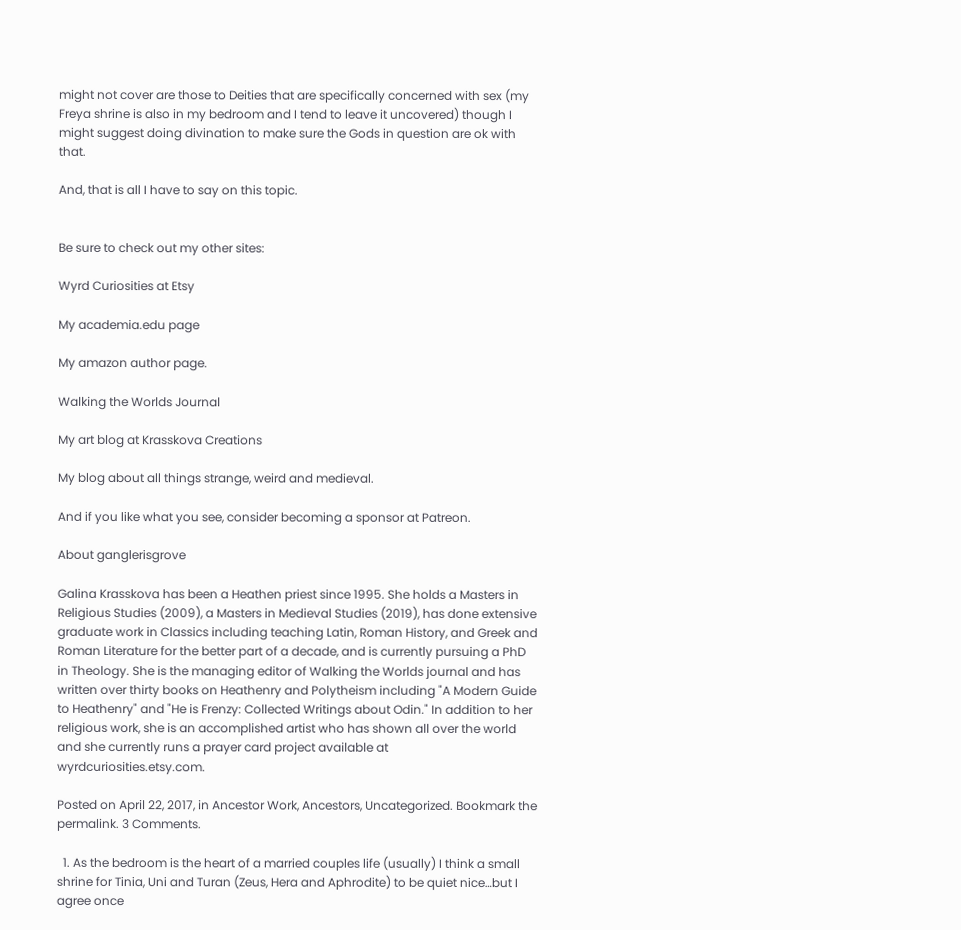might not cover are those to Deities that are specifically concerned with sex (my Freya shrine is also in my bedroom and I tend to leave it uncovered) though I might suggest doing divination to make sure the Gods in question are ok with that.

And, that is all I have to say on this topic.


Be sure to check out my other sites:

Wyrd Curiosities at Etsy

My academia.edu page

My amazon author page.

Walking the Worlds Journal

My art blog at Krasskova Creations

My blog about all things strange, weird and medieval.

And if you like what you see, consider becoming a sponsor at Patreon.

About ganglerisgrove

Galina Krasskova has been a Heathen priest since 1995. She holds a Masters in Religious Studies (2009), a Masters in Medieval Studies (2019), has done extensive graduate work in Classics including teaching Latin, Roman History, and Greek and Roman Literature for the better part of a decade, and is currently pursuing a PhD in Theology. She is the managing editor of Walking the Worlds journal and has written over thirty books on Heathenry and Polytheism including "A Modern Guide to Heathenry" and "He is Frenzy: Collected Writings about Odin." In addition to her religious work, she is an accomplished artist who has shown all over the world and she currently runs a prayer card project available at wyrdcuriosities.etsy.com.

Posted on April 22, 2017, in Ancestor Work, Ancestors, Uncategorized. Bookmark the permalink. 3 Comments.

  1. As the bedroom is the heart of a married couples life (usually) I think a small shrine for Tinia, Uni and Turan (Zeus, Hera and Aphrodite) to be quiet nice…but I agree once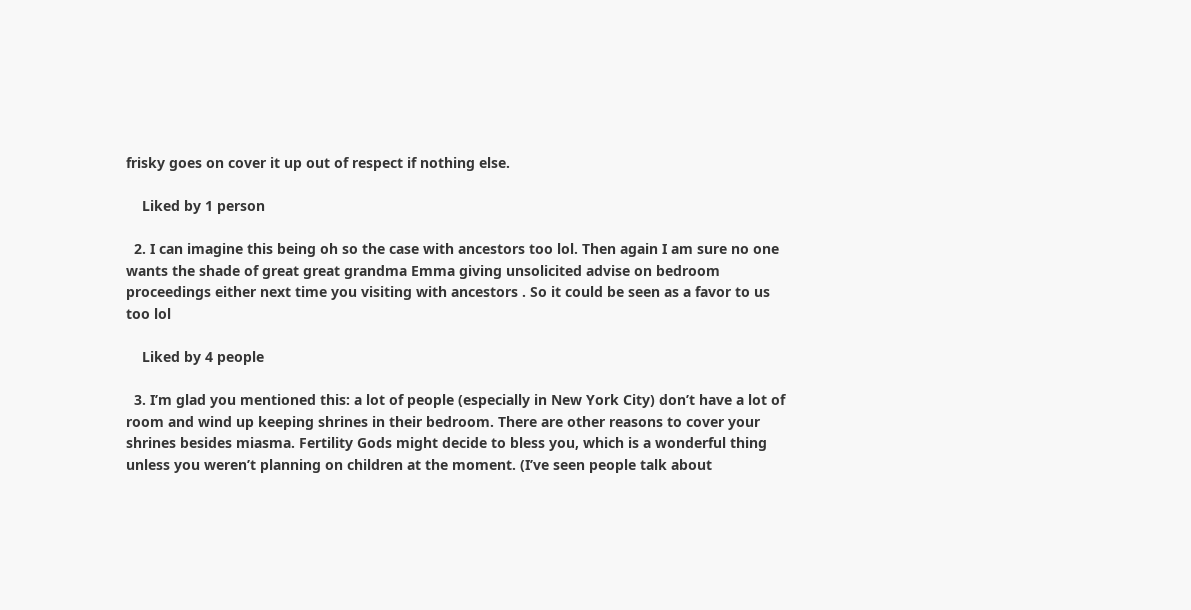frisky goes on cover it up out of respect if nothing else.

    Liked by 1 person

  2. I can imagine this being oh so the case with ancestors too lol. Then again I am sure no one wants the shade of great great grandma Emma giving unsolicited advise on bedroom proceedings either next time you visiting with ancestors . So it could be seen as a favor to us too lol

    Liked by 4 people

  3. I’m glad you mentioned this: a lot of people (especially in New York City) don’t have a lot of room and wind up keeping shrines in their bedroom. There are other reasons to cover your shrines besides miasma. Fertility Gods might decide to bless you, which is a wonderful thing unless you weren’t planning on children at the moment. (I’ve seen people talk about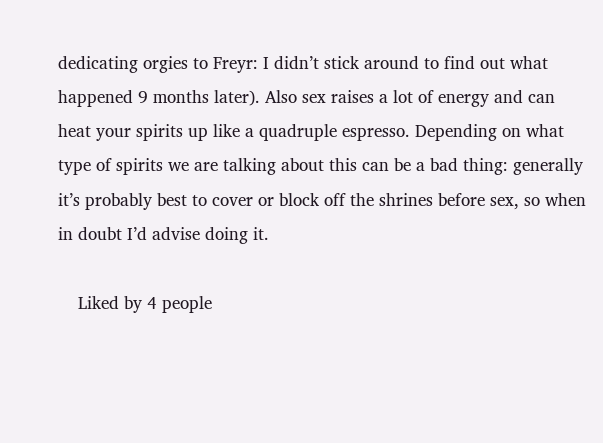dedicating orgies to Freyr: I didn’t stick around to find out what happened 9 months later). Also sex raises a lot of energy and can heat your spirits up like a quadruple espresso. Depending on what type of spirits we are talking about this can be a bad thing: generally it’s probably best to cover or block off the shrines before sex, so when in doubt I’d advise doing it.

    Liked by 4 people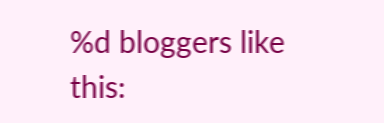%d bloggers like this: